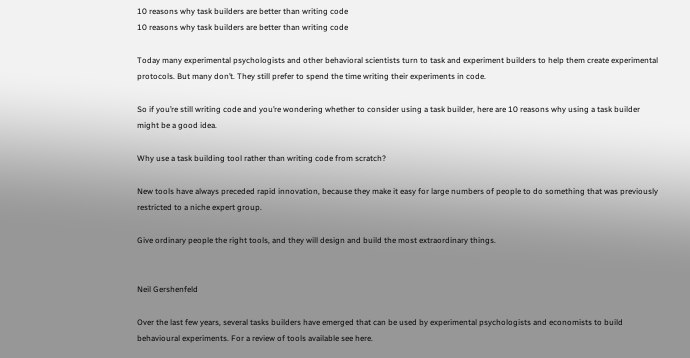10 reasons why task builders are better than writing code
10 reasons why task builders are better than writing code

Today many experimental psychologists and other behavioral scientists turn to task and experiment builders to help them create experimental protocols. But many don’t. They still prefer to spend the time writing their experiments in code.

So if you’re still writing code and you’re wondering whether to consider using a task builder, here are 10 reasons why using a task builder might be a good idea.

Why use a task building tool rather than writing code from scratch?

New tools have always preceded rapid innovation, because they make it easy for large numbers of people to do something that was previously restricted to a niche expert group.

Give ordinary people the right tools, and they will design and build the most extraordinary things.


Neil Gershenfeld

Over the last few years, several tasks builders have emerged that can be used by experimental psychologists and economists to build behavioural experiments. For a review of tools available see here.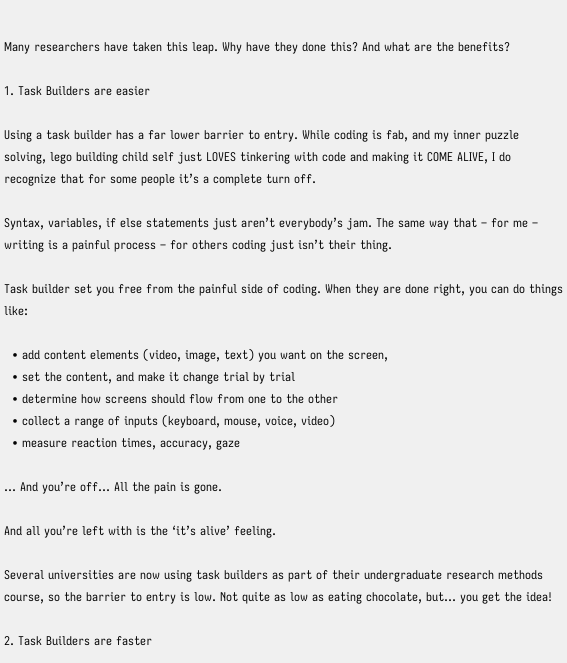Many researchers have taken this leap. Why have they done this? And what are the benefits?

1. Task Builders are easier

Using a task builder has a far lower barrier to entry. While coding is fab, and my inner puzzle solving, lego building child self just LOVES tinkering with code and making it COME ALIVE, I do recognize that for some people it’s a complete turn off.

Syntax, variables, if else statements just aren’t everybody’s jam. The same way that – for me – writing is a painful process – for others coding just isn’t their thing.

Task builder set you free from the painful side of coding. When they are done right, you can do things like:

  • add content elements (video, image, text) you want on the screen,
  • set the content, and make it change trial by trial
  • determine how screens should flow from one to the other
  • collect a range of inputs (keyboard, mouse, voice, video)
  • measure reaction times, accuracy, gaze

… And you’re off… All the pain is gone.

And all you’re left with is the ‘it’s alive’ feeling.

Several universities are now using task builders as part of their undergraduate research methods course, so the barrier to entry is low. Not quite as low as eating chocolate, but… you get the idea!

2. Task Builders are faster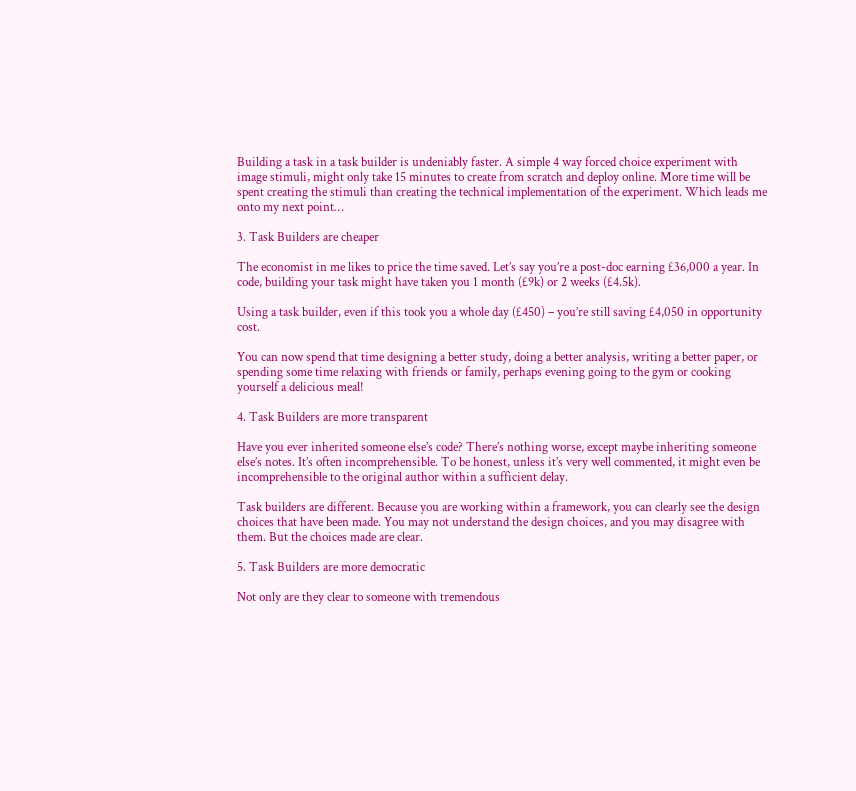Building a task in a task builder is undeniably faster. A simple 4 way forced choice experiment with image stimuli, might only take 15 minutes to create from scratch and deploy online. More time will be spent creating the stimuli than creating the technical implementation of the experiment. Which leads me onto my next point…

3. Task Builders are cheaper

The economist in me likes to price the time saved. Let’s say you’re a post-doc earning £36,000 a year. In code, building your task might have taken you 1 month (£9k) or 2 weeks (£4.5k).

Using a task builder, even if this took you a whole day (£450) – you’re still saving £4,050 in opportunity cost.

You can now spend that time designing a better study, doing a better analysis, writing a better paper, or spending some time relaxing with friends or family, perhaps evening going to the gym or cooking yourself a delicious meal!

4. Task Builders are more transparent

Have you ever inherited someone else’s code? There’s nothing worse, except maybe inheriting someone else’s notes. It’s often incomprehensible. To be honest, unless it’s very well commented, it might even be incomprehensible to the original author within a sufficient delay.

Task builders are different. Because you are working within a framework, you can clearly see the design choices that have been made. You may not understand the design choices, and you may disagree with them. But the choices made are clear.

5. Task Builders are more democratic

Not only are they clear to someone with tremendous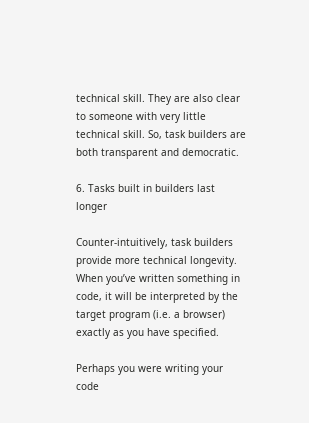technical skill. They are also clear to someone with very little technical skill. So, task builders are both transparent and democratic.

6. Tasks built in builders last longer

Counter-intuitively, task builders provide more technical longevity. When you’ve written something in code, it will be interpreted by the target program (i.e. a browser) exactly as you have specified.

Perhaps you were writing your code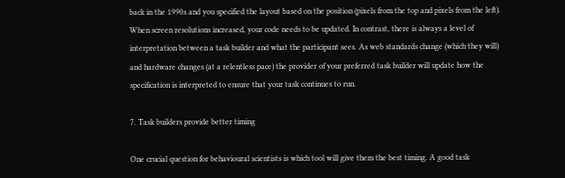back in the 1990s and you specified the layout based on the position (pixels from the top and pixels from the left). When screen resolutions increased, your code needs to be updated. In contrast, there is always a level of interpretation between a task builder and what the participant sees. As web standards change (which they will) and hardware changes (at a relentless pace) the provider of your preferred task builder will update how the specification is interpreted to ensure that your task continues to run.

7. Task builders provide better timing

One crucial question for behavioural scientists is which tool will give them the best timing. A good task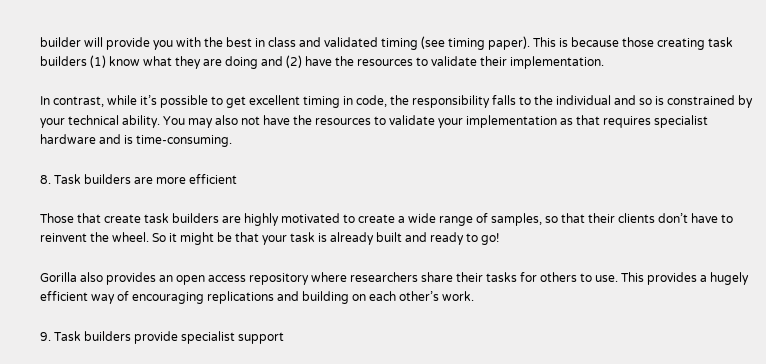builder will provide you with the best in class and validated timing (see timing paper). This is because those creating task builders (1) know what they are doing and (2) have the resources to validate their implementation.

In contrast, while it’s possible to get excellent timing in code, the responsibility falls to the individual and so is constrained by your technical ability. You may also not have the resources to validate your implementation as that requires specialist hardware and is time-consuming.

8. Task builders are more efficient

Those that create task builders are highly motivated to create a wide range of samples, so that their clients don’t have to reinvent the wheel. So it might be that your task is already built and ready to go!

Gorilla also provides an open access repository where researchers share their tasks for others to use. This provides a hugely efficient way of encouraging replications and building on each other’s work.

9. Task builders provide specialist support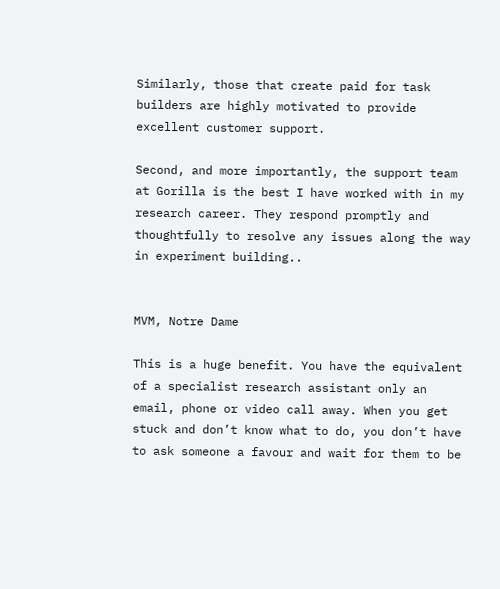Similarly, those that create paid for task builders are highly motivated to provide excellent customer support.

Second, and more importantly, the support team at Gorilla is the best I have worked with in my research career. They respond promptly and thoughtfully to resolve any issues along the way in experiment building..


MVM, Notre Dame

This is a huge benefit. You have the equivalent of a specialist research assistant only an email, phone or video call away. When you get stuck and don’t know what to do, you don’t have to ask someone a favour and wait for them to be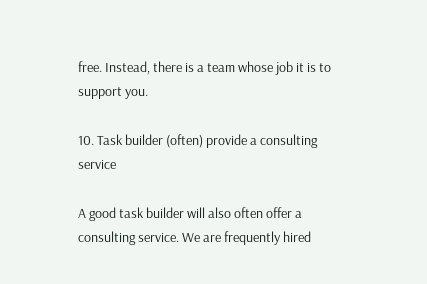free. Instead, there is a team whose job it is to support you.

10. Task builder (often) provide a consulting service

A good task builder will also often offer a consulting service. We are frequently hired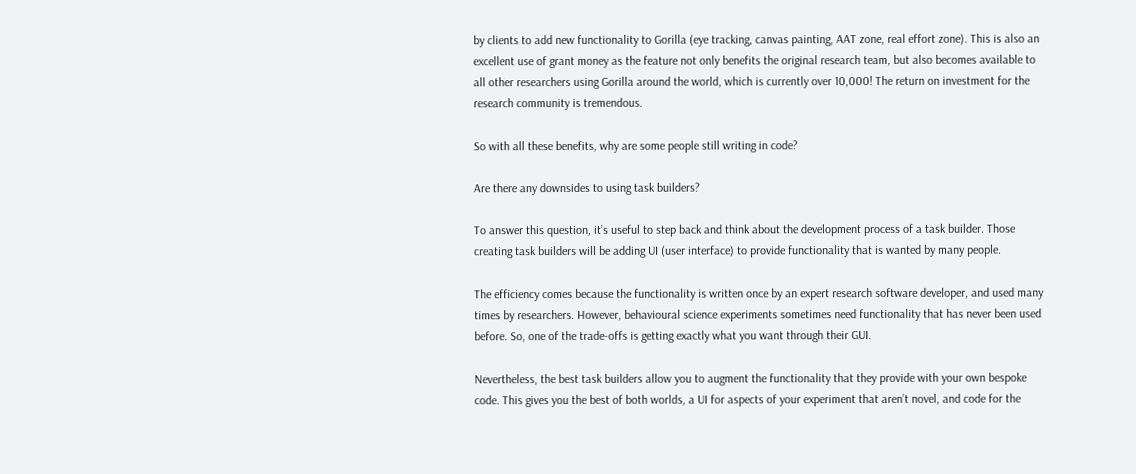by clients to add new functionality to Gorilla (eye tracking, canvas painting, AAT zone, real effort zone). This is also an excellent use of grant money as the feature not only benefits the original research team, but also becomes available to all other researchers using Gorilla around the world, which is currently over 10,000! The return on investment for the research community is tremendous.

So with all these benefits, why are some people still writing in code?

Are there any downsides to using task builders?

To answer this question, it’s useful to step back and think about the development process of a task builder. Those creating task builders will be adding UI (user interface) to provide functionality that is wanted by many people.

The efficiency comes because the functionality is written once by an expert research software developer, and used many times by researchers. However, behavioural science experiments sometimes need functionality that has never been used before. So, one of the trade-offs is getting exactly what you want through their GUI.

Nevertheless, the best task builders allow you to augment the functionality that they provide with your own bespoke code. This gives you the best of both worlds, a UI for aspects of your experiment that aren’t novel, and code for the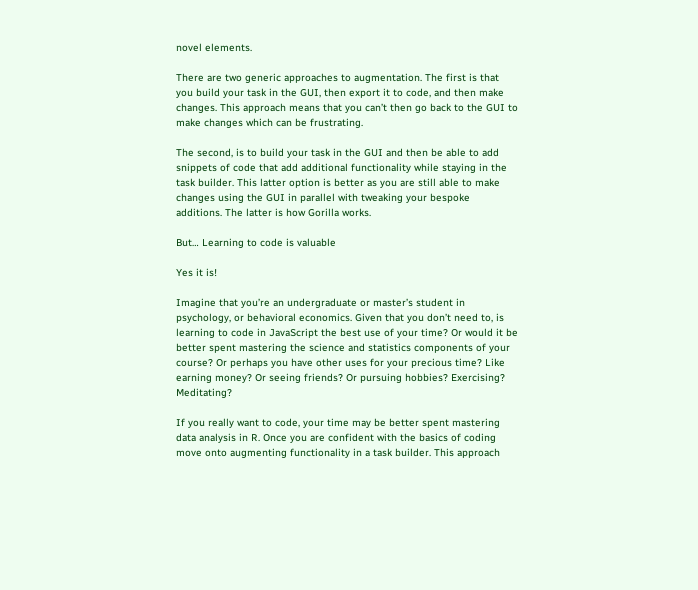novel elements.

There are two generic approaches to augmentation. The first is that you build your task in the GUI, then export it to code, and then make changes. This approach means that you can’t then go back to the GUI to make changes which can be frustrating.

The second, is to build your task in the GUI and then be able to add snippets of code that add additional functionality while staying in the task builder. This latter option is better as you are still able to make changes using the GUI in parallel with tweaking your bespoke additions. The latter is how Gorilla works.

But… Learning to code is valuable

Yes it is!

Imagine that you’re an undergraduate or master’s student in psychology, or behavioral economics. Given that you don’t need to, is learning to code in JavaScript the best use of your time? Or would it be better spent mastering the science and statistics components of your course? Or perhaps you have other uses for your precious time? Like earning money? Or seeing friends? Or pursuing hobbies? Exercising? Meditating?

If you really want to code, your time may be better spent mastering data analysis in R. Once you are confident with the basics of coding move onto augmenting functionality in a task builder. This approach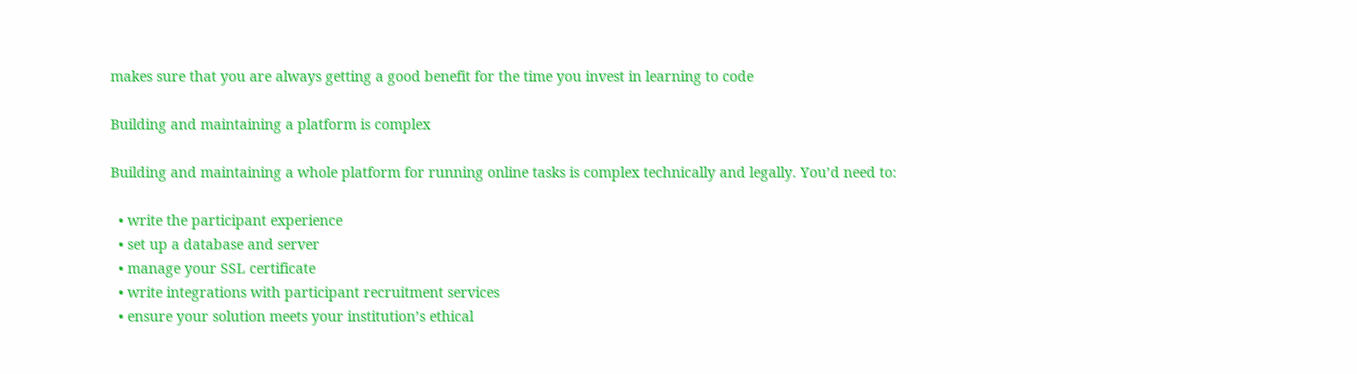makes sure that you are always getting a good benefit for the time you invest in learning to code

Building and maintaining a platform is complex

Building and maintaining a whole platform for running online tasks is complex technically and legally. You’d need to:

  • write the participant experience
  • set up a database and server
  • manage your SSL certificate
  • write integrations with participant recruitment services
  • ensure your solution meets your institution’s ethical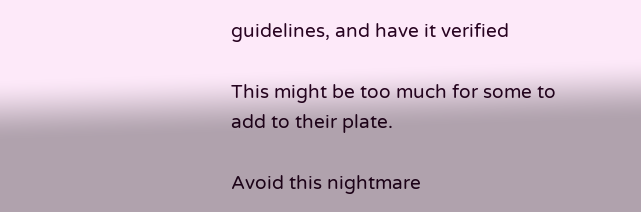guidelines, and have it verified

This might be too much for some to add to their plate.

Avoid this nightmare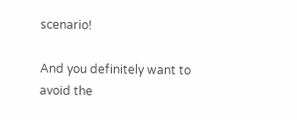scenario!

And you definitely want to avoid the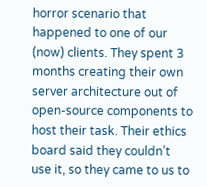horror scenario that happened to one of our (now) clients. They spent 3 months creating their own server architecture out of open-source components to host their task. Their ethics board said they couldn’t use it, so they came to us to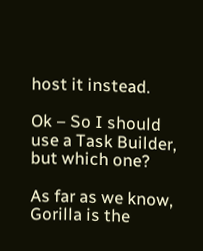host it instead.

Ok – So I should use a Task Builder, but which one?

As far as we know, Gorilla is the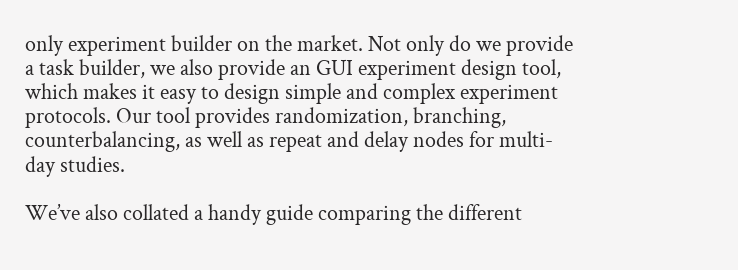only experiment builder on the market. Not only do we provide a task builder, we also provide an GUI experiment design tool, which makes it easy to design simple and complex experiment protocols. Our tool provides randomization, branching, counterbalancing, as well as repeat and delay nodes for multi-day studies.

We’ve also collated a handy guide comparing the different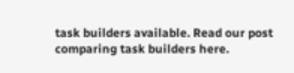task builders available. Read our post comparing task builders here.